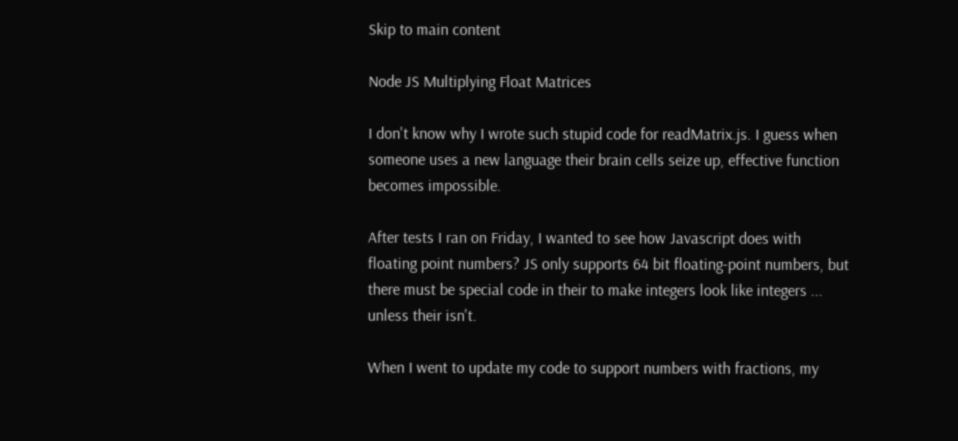Skip to main content

Node JS Multiplying Float Matrices

I don't know why I wrote such stupid code for readMatrix.js. I guess when someone uses a new language their brain cells seize up, effective function becomes impossible.

After tests I ran on Friday, I wanted to see how Javascript does with floating point numbers? JS only supports 64 bit floating-point numbers, but there must be special code in their to make integers look like integers ... unless their isn't.

When I went to update my code to support numbers with fractions, my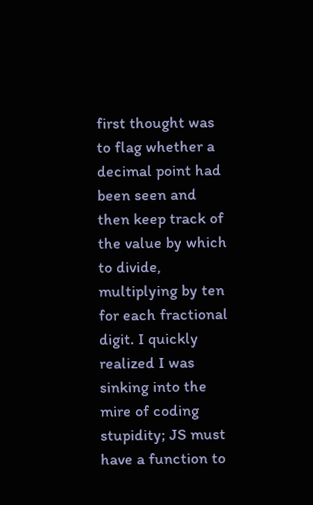first thought was to flag whether a decimal point had been seen and then keep track of the value by which to divide, multiplying by ten for each fractional digit. I quickly realized I was sinking into the mire of coding stupidity; JS must have a function to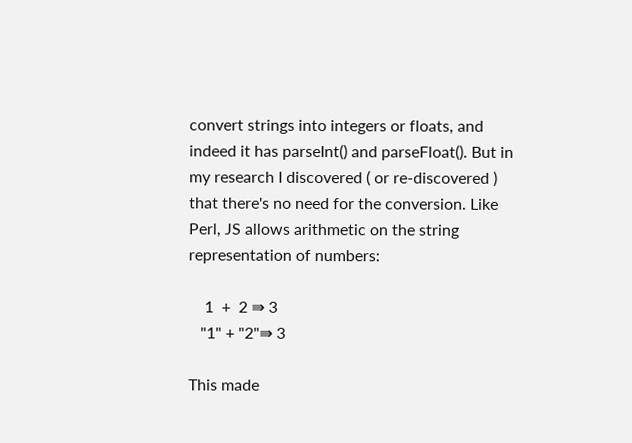convert strings into integers or floats, and indeed it has parseInt() and parseFloat(). But in my research I discovered ( or re-discovered ) that there's no need for the conversion. Like Perl, JS allows arithmetic on the string representation of numbers:

    1  +  2 ⇛ 3
   "1" + "2"⇛ 3

This made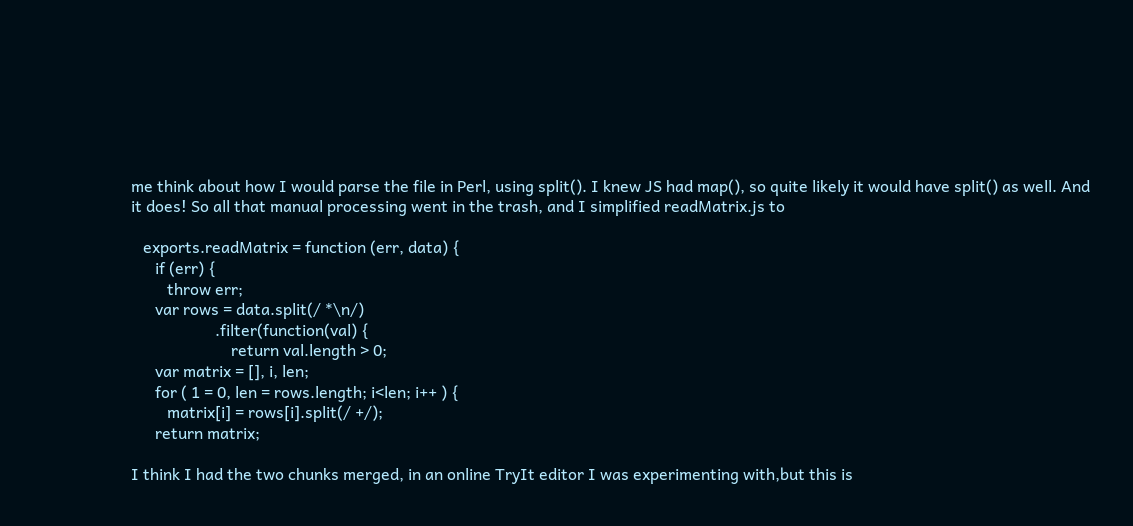me think about how I would parse the file in Perl, using split(). I knew JS had map(), so quite likely it would have split() as well. And it does! So all that manual processing went in the trash, and I simplified readMatrix.js to

   exports.readMatrix = function (err, data) {
      if (err) {
         throw err;
      var rows = data.split(/ *\n/)
                     .filter(function(val) {
                         return val.length > 0;
      var matrix = [], i, len;
      for ( 1 = 0, len = rows.length; i<len; i++ ) {
         matrix[i] = rows[i].split(/ +/);
      return matrix;

I think I had the two chunks merged, in an online TryIt editor I was experimenting with,but this is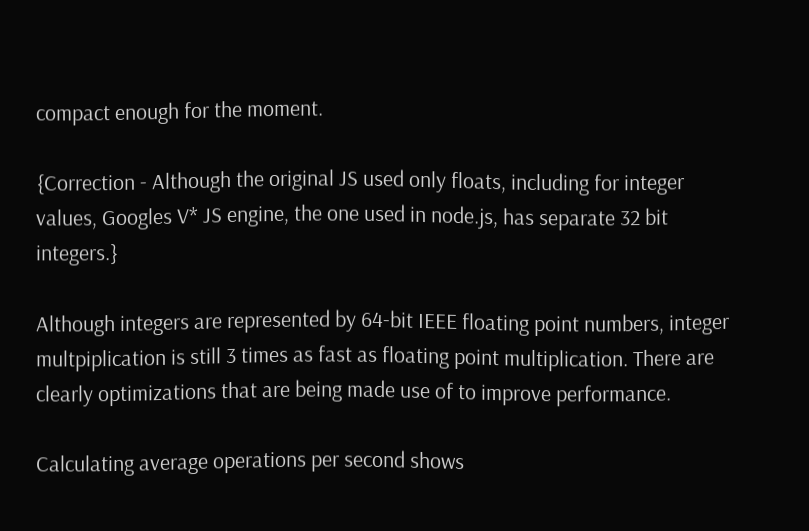compact enough for the moment.

{Correction - Although the original JS used only floats, including for integer values, Googles V* JS engine, the one used in node.js, has separate 32 bit integers.}

Although integers are represented by 64-bit IEEE floating point numbers, integer multpiplication is still 3 times as fast as floating point multiplication. There are clearly optimizations that are being made use of to improve performance.

Calculating average operations per second shows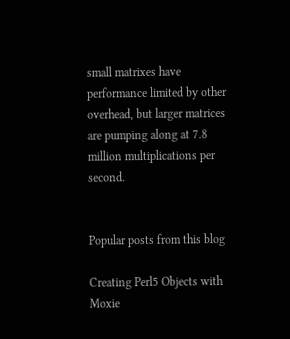small matrixes have performance limited by other overhead, but larger matrices are pumping along at 7.8 million multiplications per second.


Popular posts from this blog

Creating Perl5 Objects with Moxie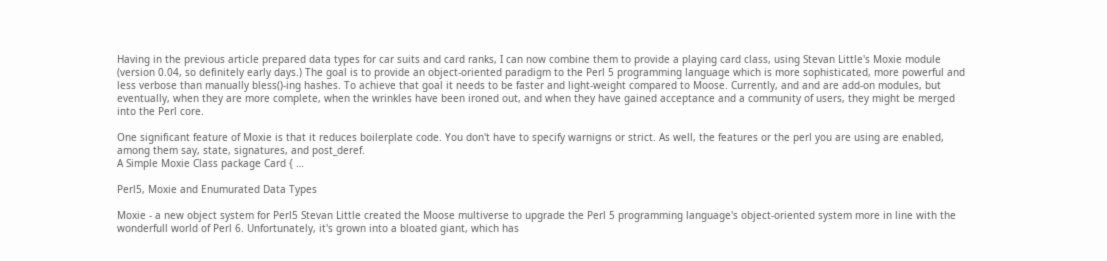Having in the previous article prepared data types for car suits and card ranks, I can now combine them to provide a playing card class, using Stevan Little's Moxie module (version 0.04, so definitely early days.) The goal is to provide an object-oriented paradigm to the Perl 5 programming language which is more sophisticated, more powerful and less verbose than manually bless()-ing hashes. To achieve that goal it needs to be faster and light-weight compared to Moose. Currently, and and are add-on modules, but eventually, when they are more complete, when the wrinkles have been ironed out, and when they have gained acceptance and a community of users, they might be merged into the Perl core.

One significant feature of Moxie is that it reduces boilerplate code. You don't have to specify warnigns or strict. As well, the features or the perl you are using are enabled, among them say, state, signatures, and post_deref.
A Simple Moxie Class package Card { …

Perl5, Moxie and Enumurated Data Types

Moxie - a new object system for Perl5 Stevan Little created the Moose multiverse to upgrade the Perl 5 programming language's object-oriented system more in line with the wonderfull world of Perl 6. Unfortunately, it's grown into a bloated giant, which has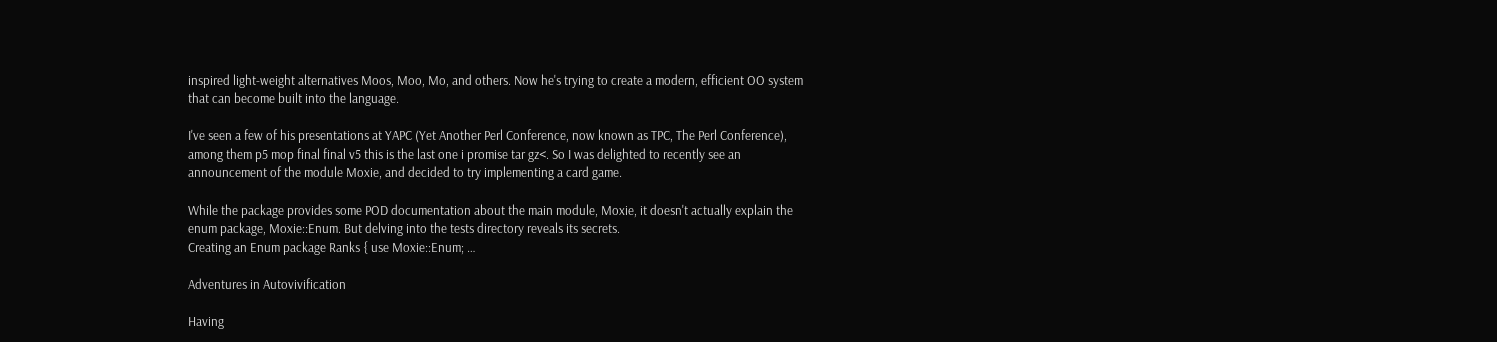inspired light-weight alternatives Moos, Moo, Mo, and others. Now he's trying to create a modern, efficient OO system that can become built into the language.

I've seen a few of his presentations at YAPC (Yet Another Perl Conference, now known as TPC, The Perl Conference), among them p5 mop final final v5 this is the last one i promise tar gz<. So I was delighted to recently see an announcement of the module Moxie, and decided to try implementing a card game.

While the package provides some POD documentation about the main module, Moxie, it doesn't actually explain the enum package, Moxie::Enum. But delving into the tests directory reveals its secrets.
Creating an Enum package Ranks { use Moxie::Enum; …

Adventures in Autovivification

Having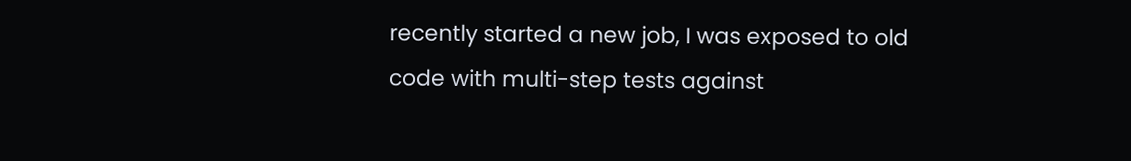recently started a new job, I was exposed to old code with multi-step tests against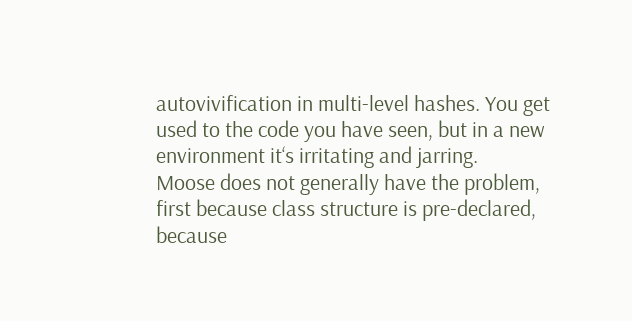autovivification in multi-level hashes. You get used to the code you have seen, but in a new environment it‘s irritating and jarring.
Moose does not generally have the problem, first because class structure is pre-declared, because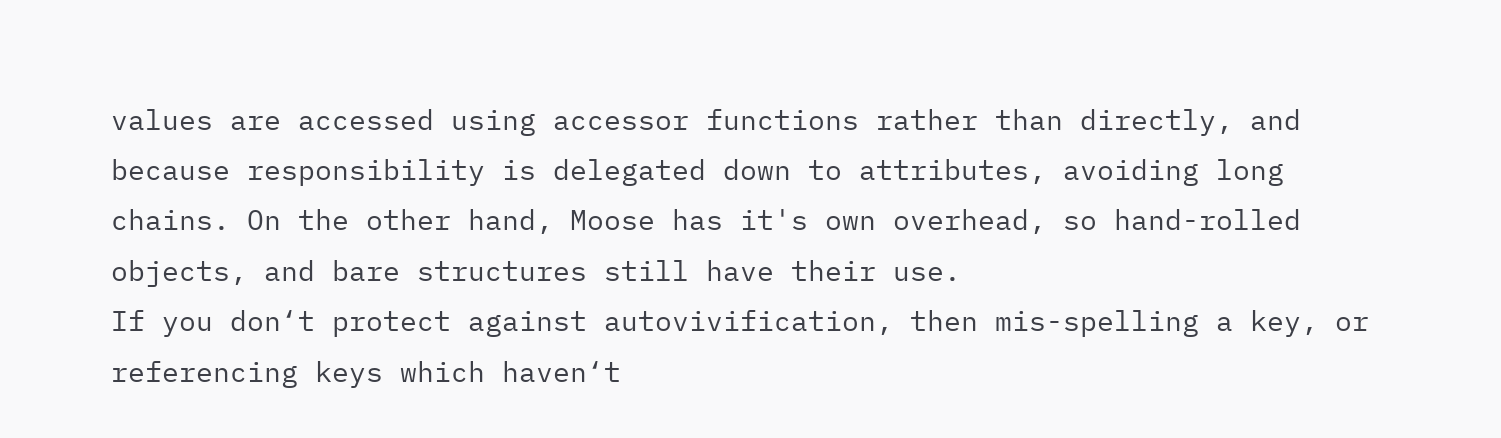values are accessed using accessor functions rather than directly, and because responsibility is delegated down to attributes, avoiding long chains. On the other hand, Moose has it's own overhead, so hand-rolled objects, and bare structures still have their use.
If you don‘t protect against autovivification, then mis-spelling a key, or referencing keys which haven‘t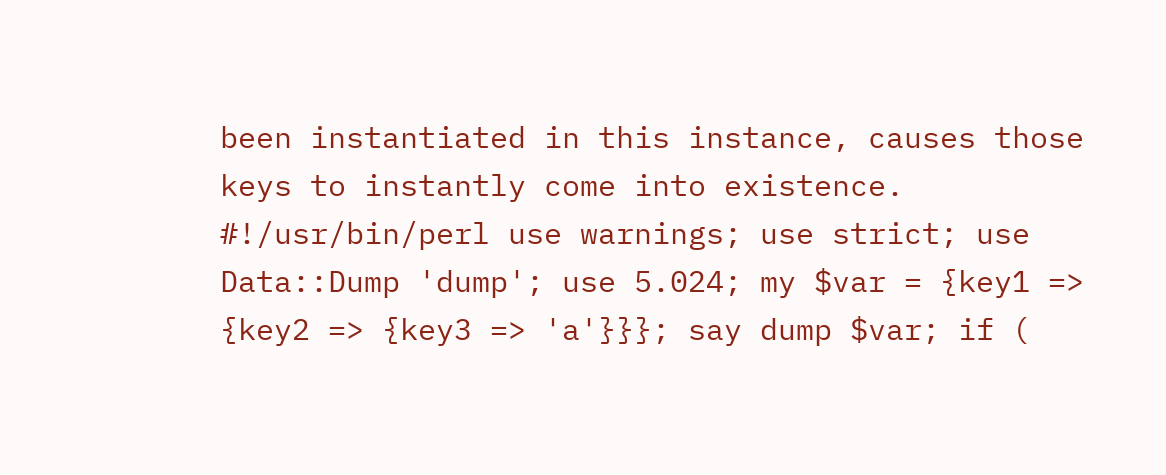been instantiated in this instance, causes those keys to instantly come into existence.
#!/usr/bin/perl use warnings; use strict; use Data::Dump 'dump'; use 5.024; my $var = {key1 => {key2 => {key3 => 'a'}}}; say dump $var; if (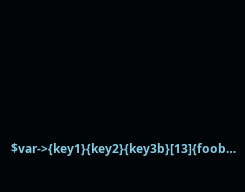$var->{key1}{key2}{key3b}[13]{foob…